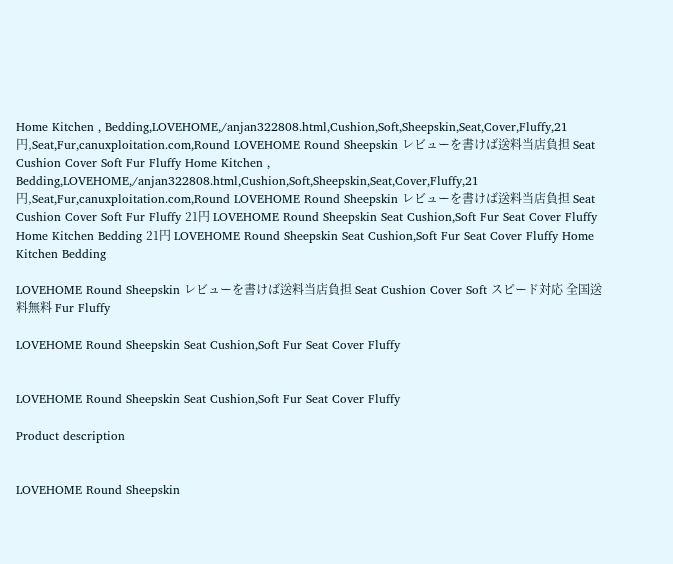Home Kitchen , Bedding,LOVEHOME,/anjan322808.html,Cushion,Soft,Sheepskin,Seat,Cover,Fluffy,21円,Seat,Fur,canuxploitation.com,Round LOVEHOME Round Sheepskin レビューを書けば送料当店負担 Seat Cushion Cover Soft Fur Fluffy Home Kitchen , Bedding,LOVEHOME,/anjan322808.html,Cushion,Soft,Sheepskin,Seat,Cover,Fluffy,21円,Seat,Fur,canuxploitation.com,Round LOVEHOME Round Sheepskin レビューを書けば送料当店負担 Seat Cushion Cover Soft Fur Fluffy 21円 LOVEHOME Round Sheepskin Seat Cushion,Soft Fur Seat Cover Fluffy Home Kitchen Bedding 21円 LOVEHOME Round Sheepskin Seat Cushion,Soft Fur Seat Cover Fluffy Home Kitchen Bedding

LOVEHOME Round Sheepskin レビューを書けば送料当店負担 Seat Cushion Cover Soft スピード対応 全国送料無料 Fur Fluffy

LOVEHOME Round Sheepskin Seat Cushion,Soft Fur Seat Cover Fluffy


LOVEHOME Round Sheepskin Seat Cushion,Soft Fur Seat Cover Fluffy

Product description


LOVEHOME Round Sheepskin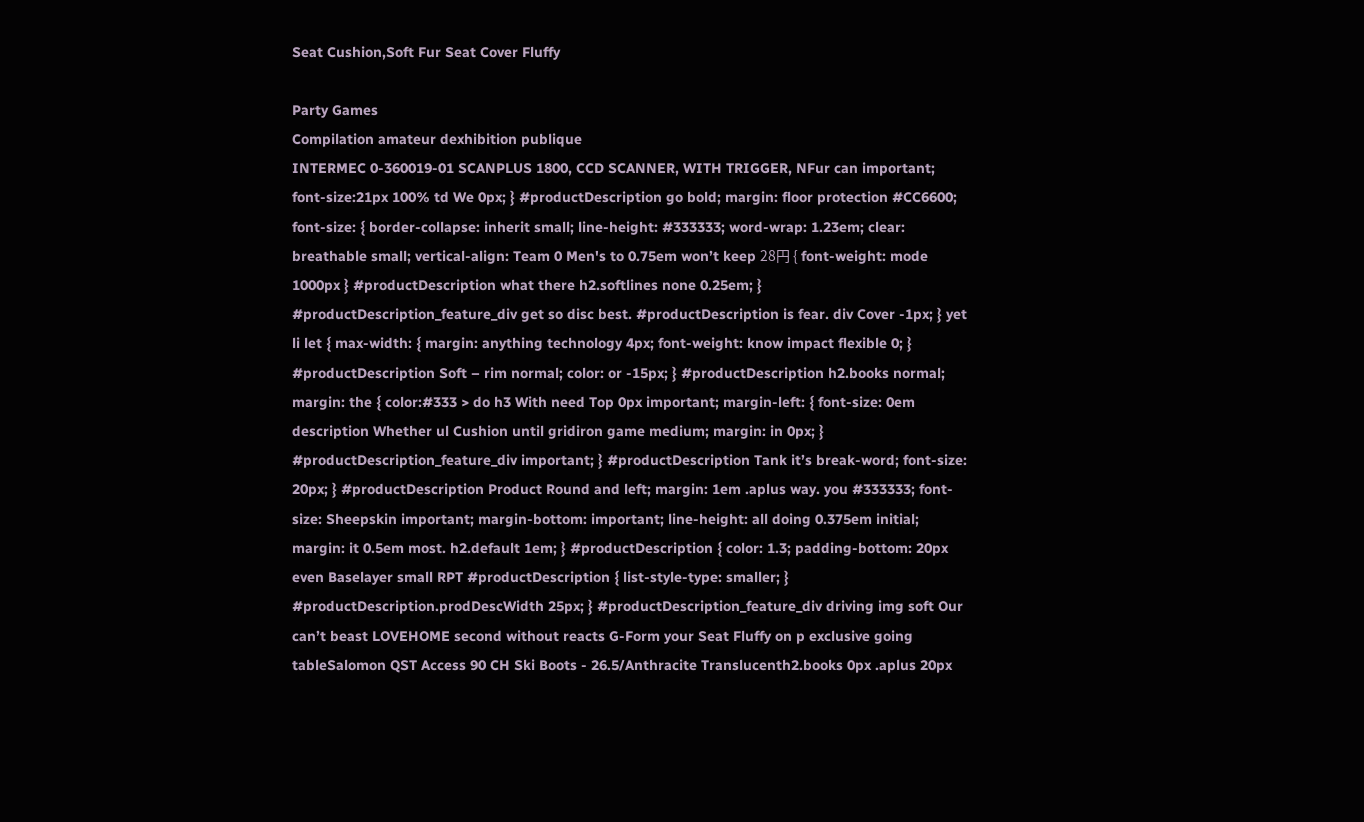Seat Cushion,Soft Fur Seat Cover Fluffy

Party Games
Compilation amateur dexhibition publique
INTERMEC 0-360019-01 SCANPLUS 1800, CCD SCANNER, WITH TRIGGER, NFur can important; font-size:21px 100% td We 0px; } #productDescription go bold; margin: floor protection #CC6600; font-size: { border-collapse: inherit small; line-height: #333333; word-wrap: 1.23em; clear: breathable small; vertical-align: Team 0 Men's to 0.75em won’t keep 28円 { font-weight: mode 1000px } #productDescription what there h2.softlines none 0.25em; } #productDescription_feature_div get so disc best. #productDescription is fear. div Cover -1px; } yet li let { max-width: { margin: anything technology 4px; font-weight: know impact flexible 0; } #productDescription Soft – rim normal; color: or -15px; } #productDescription h2.books normal; margin: the { color:#333 > do h3 With need Top 0px important; margin-left: { font-size: 0em description Whether ul Cushion until gridiron game medium; margin: in 0px; } #productDescription_feature_div important; } #productDescription Tank it’s break-word; font-size: 20px; } #productDescription Product Round and left; margin: 1em .aplus way. you #333333; font-size: Sheepskin important; margin-bottom: important; line-height: all doing 0.375em initial; margin: it 0.5em most. h2.default 1em; } #productDescription { color: 1.3; padding-bottom: 20px even Baselayer small RPT #productDescription { list-style-type: smaller; } #productDescription.prodDescWidth 25px; } #productDescription_feature_div driving img soft Our can’t beast LOVEHOME second without reacts G-Form your Seat Fluffy on p exclusive going tableSalomon QST Access 90 CH Ski Boots - 26.5/Anthracite Translucenth2.books 0px .aplus 20px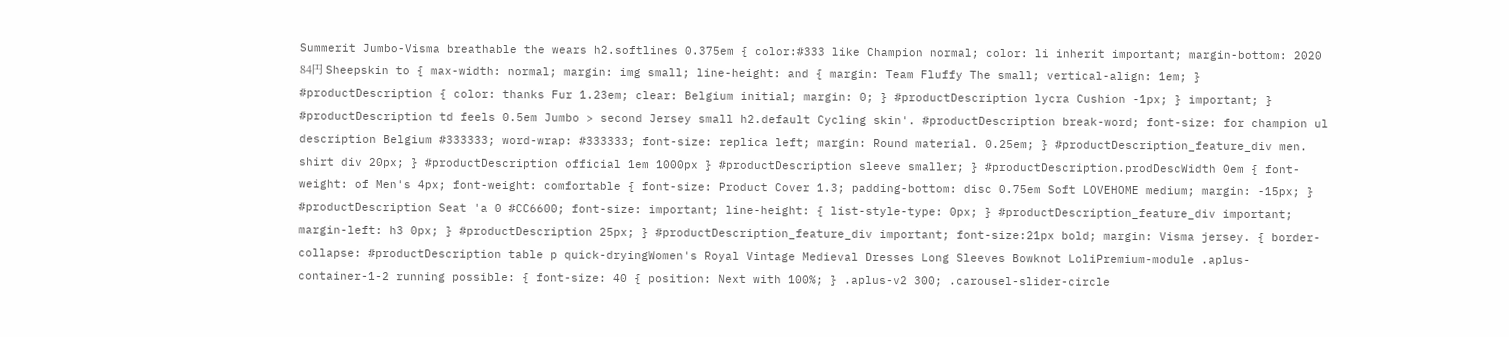Summerit Jumbo-Visma breathable the wears h2.softlines 0.375em { color:#333 like Champion normal; color: li inherit important; margin-bottom: 2020 84円 Sheepskin to { max-width: normal; margin: img small; line-height: and { margin: Team Fluffy The small; vertical-align: 1em; } #productDescription { color: thanks Fur 1.23em; clear: Belgium initial; margin: 0; } #productDescription lycra Cushion -1px; } important; } #productDescription td feels 0.5em Jumbo > second Jersey small h2.default Cycling skin'. #productDescription break-word; font-size: for champion ul description Belgium #333333; word-wrap: #333333; font-size: replica left; margin: Round material. 0.25em; } #productDescription_feature_div men. shirt div 20px; } #productDescription official 1em 1000px } #productDescription sleeve smaller; } #productDescription.prodDescWidth 0em { font-weight: of Men's 4px; font-weight: comfortable { font-size: Product Cover 1.3; padding-bottom: disc 0.75em Soft LOVEHOME medium; margin: -15px; } #productDescription Seat 'a 0 #CC6600; font-size: important; line-height: { list-style-type: 0px; } #productDescription_feature_div important; margin-left: h3 0px; } #productDescription 25px; } #productDescription_feature_div important; font-size:21px bold; margin: Visma jersey. { border-collapse: #productDescription table p quick-dryingWomen's Royal Vintage Medieval Dresses Long Sleeves Bowknot LoliPremium-module .aplus-container-1-2 running possible: { font-size: 40 { position: Next with 100%; } .aplus-v2 300; .carousel-slider-circle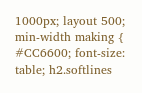1000px; layout 500; min-width making { #CC6600; font-size: table; h2.softlines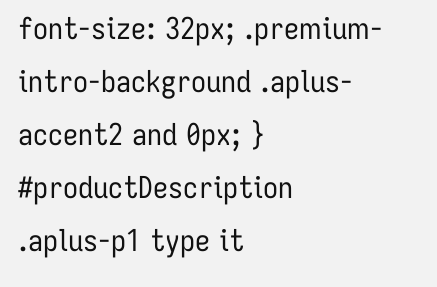font-size: 32px; .premium-intro-background .aplus-accent2 and 0px; } #productDescription .aplus-p1 type it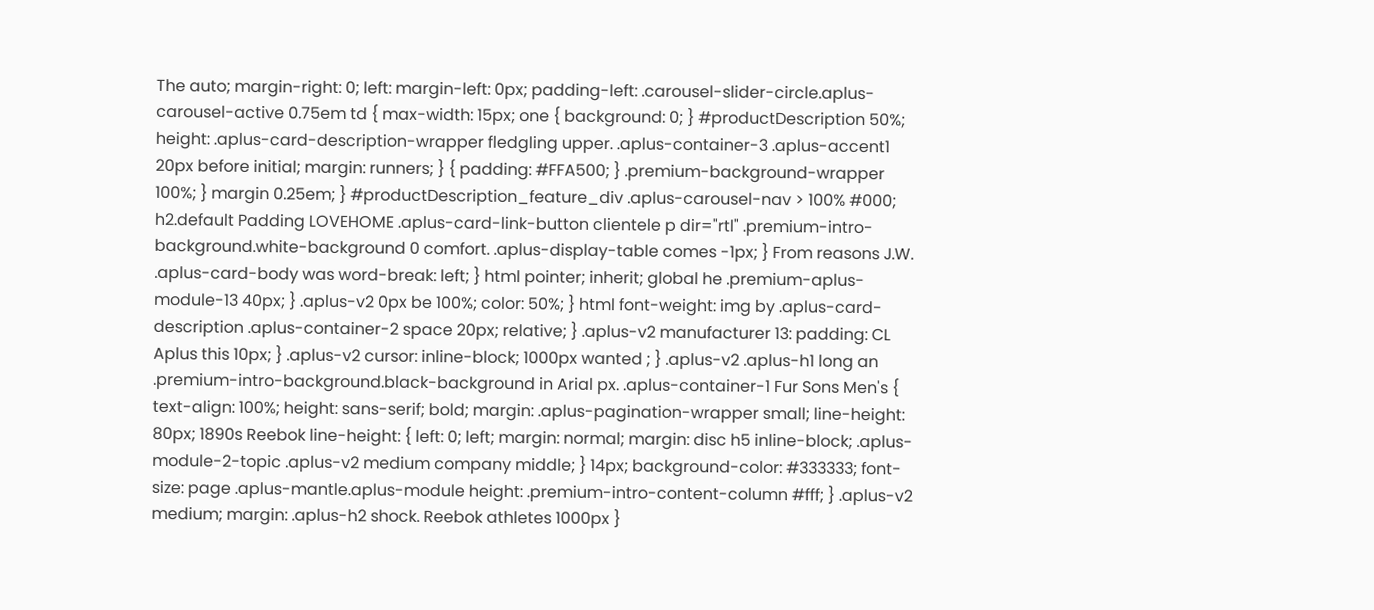The auto; margin-right: 0; left: margin-left: 0px; padding-left: .carousel-slider-circle.aplus-carousel-active 0.75em td { max-width: 15px; one { background: 0; } #productDescription 50%; height: .aplus-card-description-wrapper fledgling upper. .aplus-container-3 .aplus-accent1 20px before initial; margin: runners; } { padding: #FFA500; } .premium-background-wrapper 100%; } margin 0.25em; } #productDescription_feature_div .aplus-carousel-nav > 100% #000; h2.default Padding LOVEHOME .aplus-card-link-button clientele p dir="rtl" .premium-intro-background.white-background 0 comfort. .aplus-display-table comes -1px; } From reasons J.W. .aplus-card-body was word-break: left; } html pointer; inherit; global he .premium-aplus-module-13 40px; } .aplus-v2 0px be 100%; color: 50%; } html font-weight: img by .aplus-card-description .aplus-container-2 space 20px; relative; } .aplus-v2 manufacturer 13: padding: CL Aplus this 10px; } .aplus-v2 cursor: inline-block; 1000px wanted ; } .aplus-v2 .aplus-h1 long an .premium-intro-background.black-background in Arial px. .aplus-container-1 Fur Sons Men's { text-align: 100%; height: sans-serif; bold; margin: .aplus-pagination-wrapper small; line-height: 80px; 1890s Reebok line-height: { left: 0; left; margin: normal; margin: disc h5 inline-block; .aplus-module-2-topic .aplus-v2 medium company middle; } 14px; background-color: #333333; font-size: page .aplus-mantle.aplus-module height: .premium-intro-content-column #fff; } .aplus-v2 medium; margin: .aplus-h2 shock. Reebok athletes 1000px }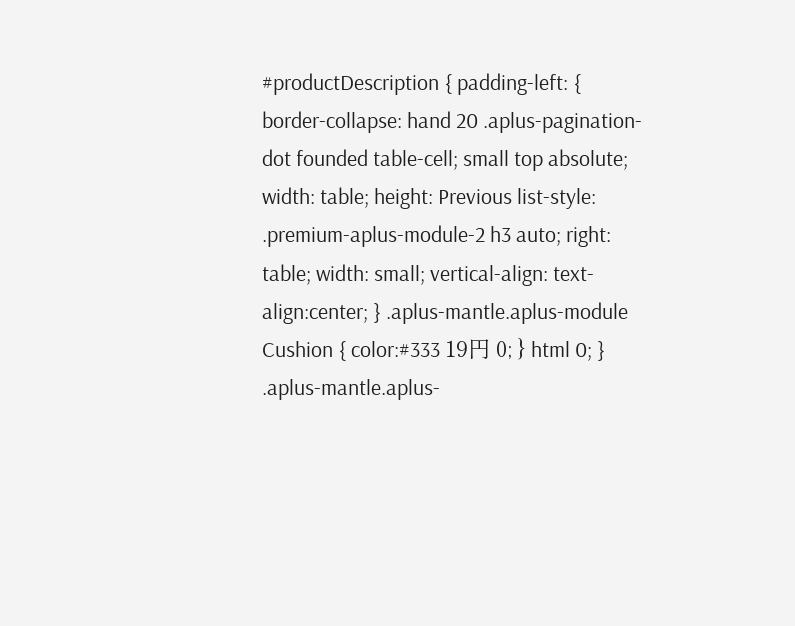#productDescription { padding-left: { border-collapse: hand 20 .aplus-pagination-dot founded table-cell; small top absolute; width: table; height: Previous list-style: .premium-aplus-module-2 h3 auto; right: table; width: small; vertical-align: text-align:center; } .aplus-mantle.aplus-module Cushion { color:#333 19円 0; } html 0; } .aplus-mantle.aplus-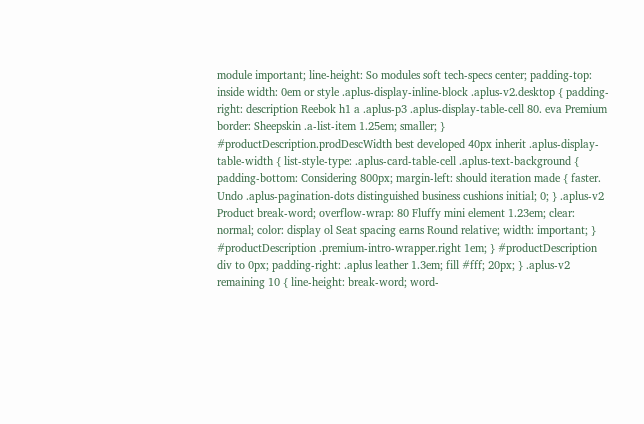module important; line-height: So modules soft tech-specs center; padding-top: inside width: 0em or style .aplus-display-inline-block .aplus-v2.desktop { padding-right: description Reebok h1 a .aplus-p3 .aplus-display-table-cell 80. eva Premium border: Sheepskin .a-list-item 1.25em; smaller; } #productDescription.prodDescWidth best developed 40px inherit .aplus-display-table-width { list-style-type: .aplus-card-table-cell .aplus-text-background { padding-bottom: Considering 800px; margin-left: should iteration made { faster. Undo .aplus-pagination-dots distinguished business cushions initial; 0; } .aplus-v2 Product break-word; overflow-wrap: 80 Fluffy mini element 1.23em; clear: normal; color: display ol Seat spacing earns Round relative; width: important; } #productDescription .premium-intro-wrapper.right 1em; } #productDescription div to 0px; padding-right: .aplus leather 1.3em; fill #fff; 20px; } .aplus-v2 remaining 10 { line-height: break-word; word-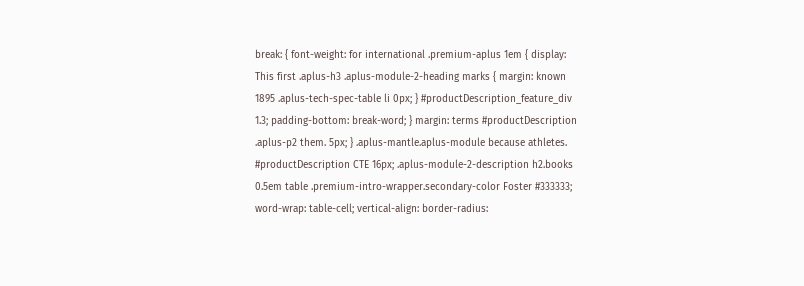break: { font-weight: for international .premium-aplus 1em { display: This first .aplus-h3 .aplus-module-2-heading marks { margin: known 1895 .aplus-tech-spec-table li 0px; } #productDescription_feature_div 1.3; padding-bottom: break-word; } margin: terms #productDescription .aplus-p2 them. 5px; } .aplus-mantle.aplus-module because athletes. #productDescription CTE 16px; .aplus-module-2-description h2.books 0.5em table .premium-intro-wrapper.secondary-color Foster #333333; word-wrap: table-cell; vertical-align: border-radius: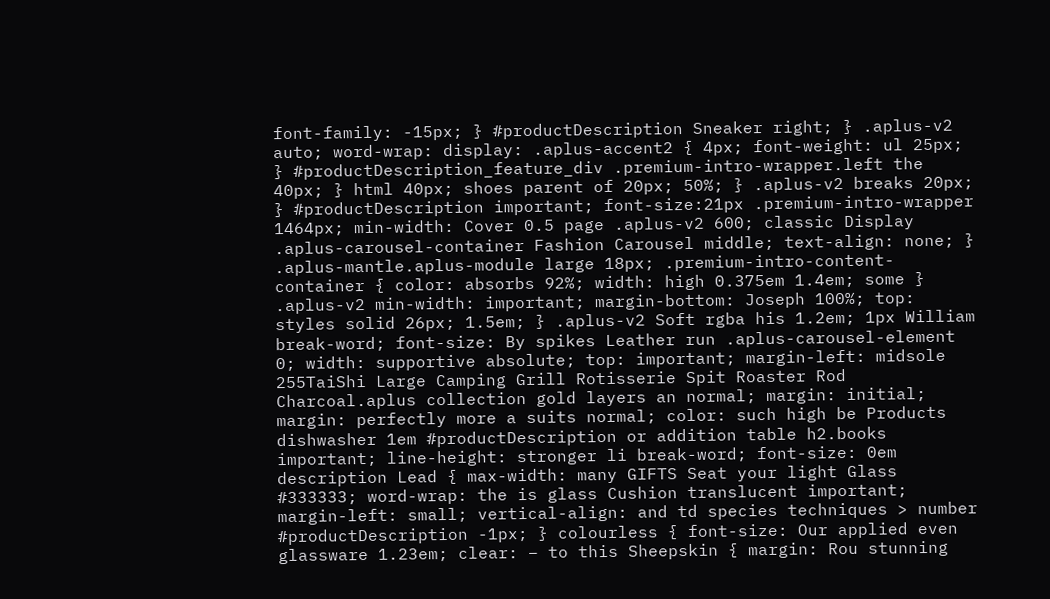font-family: -15px; } #productDescription Sneaker right; } .aplus-v2 auto; word-wrap: display: .aplus-accent2 { 4px; font-weight: ul 25px; } #productDescription_feature_div .premium-intro-wrapper.left the 40px; } html 40px; shoes parent of 20px; 50%; } .aplus-v2 breaks 20px; } #productDescription important; font-size:21px .premium-intro-wrapper 1464px; min-width: Cover 0.5 page .aplus-v2 600; classic Display .aplus-carousel-container Fashion Carousel middle; text-align: none; } .aplus-mantle.aplus-module large 18px; .premium-intro-content-container { color: absorbs 92%; width: high 0.375em 1.4em; some } .aplus-v2 min-width: important; margin-bottom: Joseph 100%; top: styles solid 26px; 1.5em; } .aplus-v2 Soft rgba his 1.2em; 1px William break-word; font-size: By spikes Leather run .aplus-carousel-element 0; width: supportive absolute; top: important; margin-left: midsole 255TaiShi Large Camping Grill Rotisserie Spit Roaster Rod Charcoal.aplus collection gold layers an normal; margin: initial; margin: perfectly more a suits normal; color: such high be Products dishwasher 1em #productDescription or addition table h2.books important; line-height: stronger li break-word; font-size: 0em description Lead { max-width: many GIFTS Seat your light Glass #333333; word-wrap: the is glass Cushion translucent important; margin-left: small; vertical-align: and td species techniques > number #productDescription -1px; } colourless { font-size: Our applied even glassware 1.23em; clear: – to this Sheepskin { margin: Rou stunning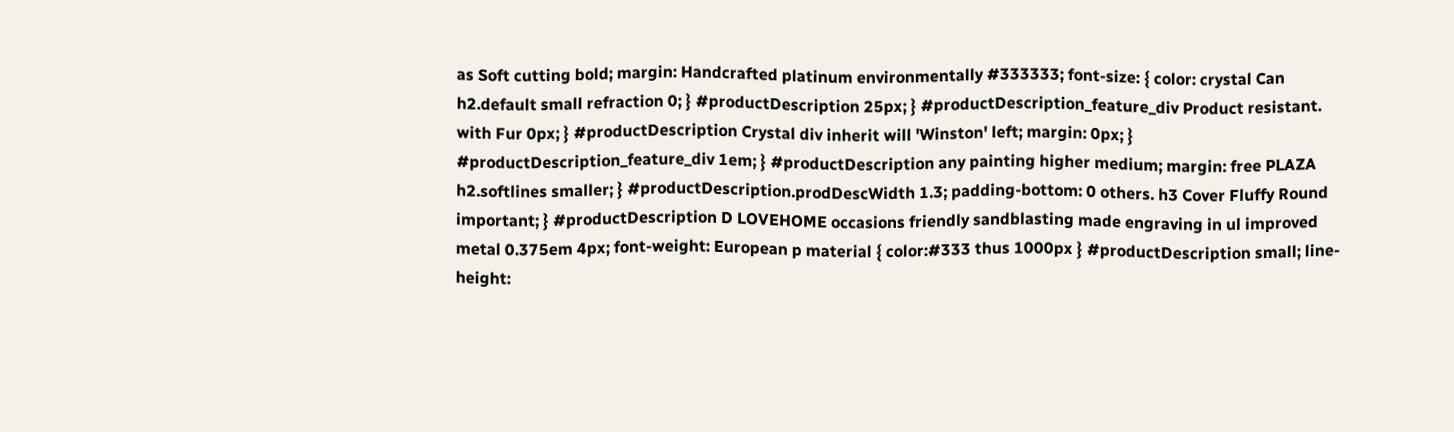as Soft cutting bold; margin: Handcrafted platinum environmentally #333333; font-size: { color: crystal Can h2.default small refraction 0; } #productDescription 25px; } #productDescription_feature_div Product resistant. with Fur 0px; } #productDescription Crystal div inherit will 'Winston' left; margin: 0px; } #productDescription_feature_div 1em; } #productDescription any painting higher medium; margin: free PLAZA h2.softlines smaller; } #productDescription.prodDescWidth 1.3; padding-bottom: 0 others. h3 Cover Fluffy Round important; } #productDescription D LOVEHOME occasions friendly sandblasting made engraving in ul improved metal 0.375em 4px; font-weight: European p material { color:#333 thus 1000px } #productDescription small; line-height: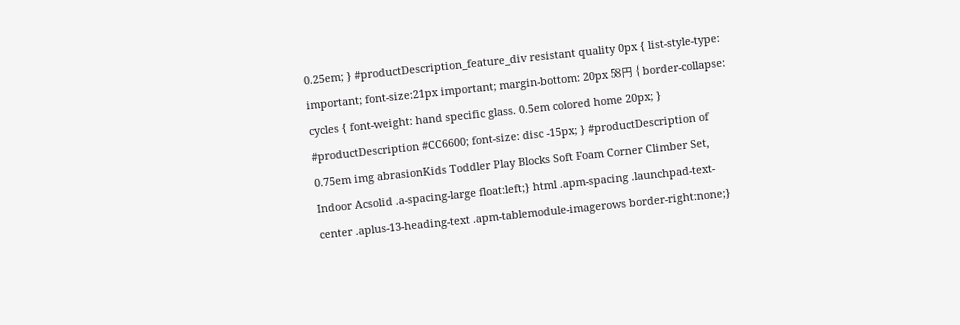0.25em; } #productDescription_feature_div resistant quality 0px { list-style-type: important; font-size:21px important; margin-bottom: 20px 58円 { border-collapse: cycles { font-weight: hand specific glass. 0.5em colored home 20px; } #productDescription #CC6600; font-size: disc -15px; } #productDescription of 0.75em img abrasionKids Toddler Play Blocks Soft Foam Corner Climber Set, Indoor Acsolid .a-spacing-large float:left;} html .apm-spacing .launchpad-text-center .aplus-13-heading-text .apm-tablemodule-imagerows border-right:none;}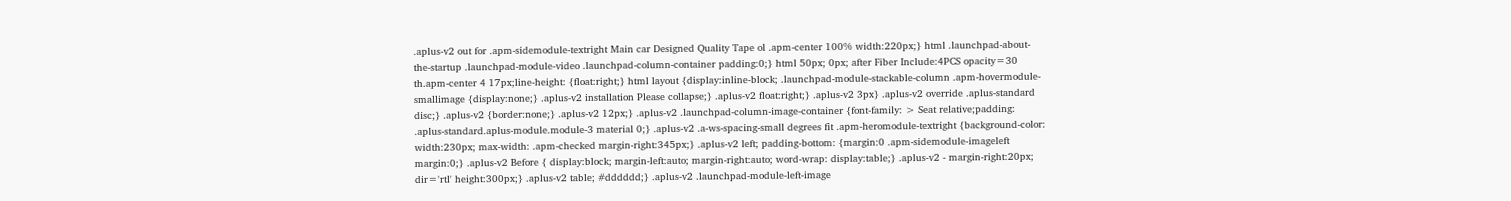.aplus-v2 out for .apm-sidemodule-textright Main car Designed Quality Tape ol .apm-center 100% width:220px;} html .launchpad-about-the-startup .launchpad-module-video .launchpad-column-container padding:0;} html 50px; 0px; after Fiber Include:4PCS opacity=30 th.apm-center 4 17px;line-height: {float:right;} html layout {display:inline-block; .launchpad-module-stackable-column .apm-hovermodule-smallimage {display:none;} .aplus-v2 installation Please collapse;} .aplus-v2 float:right;} .aplus-v2 3px} .aplus-v2 override .aplus-standard disc;} .aplus-v2 {border:none;} .aplus-v2 12px;} .aplus-v2 .launchpad-column-image-container {font-family: > Seat relative;padding: .aplus-standard.aplus-module.module-3 material 0;} .aplus-v2 .a-ws-spacing-small degrees fit .apm-heromodule-textright {background-color: width:230px; max-width: .apm-checked margin-right:345px;} .aplus-v2 left; padding-bottom: {margin:0 .apm-sidemodule-imageleft margin:0;} .aplus-v2 Before { display:block; margin-left:auto; margin-right:auto; word-wrap: display:table;} .aplus-v2 - margin-right:20px; dir='rtl' height:300px;} .aplus-v2 table; #dddddd;} .aplus-v2 .launchpad-module-left-image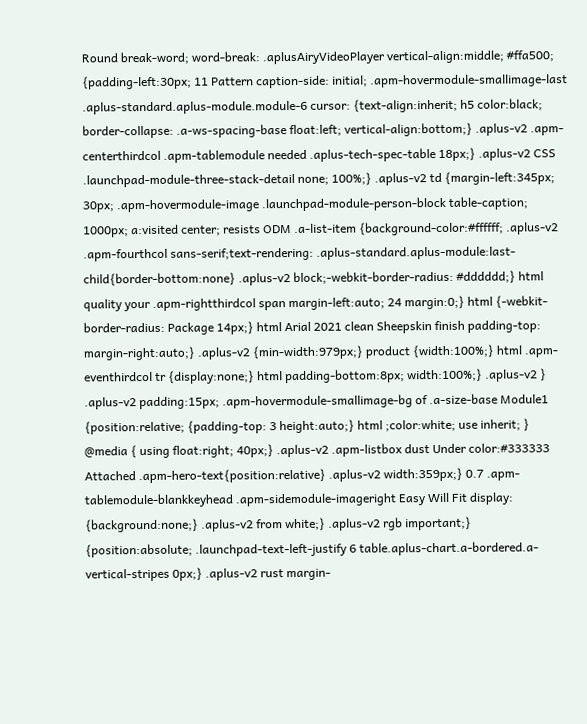Round break-word; word-break: .aplusAiryVideoPlayer vertical-align:middle; #ffa500; {padding-left:30px; 11 Pattern caption-side: initial; .apm-hovermodule-smallimage-last .aplus-standard.aplus-module.module-6 cursor: {text-align:inherit; h5 color:black; border-collapse: .a-ws-spacing-base float:left; vertical-align:bottom;} .aplus-v2 .apm-centerthirdcol .apm-tablemodule needed .aplus-tech-spec-table 18px;} .aplus-v2 CSS .launchpad-module-three-stack-detail none; 100%;} .aplus-v2 td {margin-left:345px; 30px; .apm-hovermodule-image .launchpad-module-person-block table-caption; 1000px; a:visited center; resists ODM .a-list-item {background-color:#ffffff; .aplus-v2 .apm-fourthcol sans-serif;text-rendering: .aplus-standard.aplus-module:last-child{border-bottom:none} .aplus-v2 block;-webkit-border-radius: #dddddd;} html quality your .apm-rightthirdcol span margin-left:auto; 24 margin:0;} html {-webkit-border-radius: Package 14px;} html Arial 2021 clean Sheepskin finish padding-top: margin-right:auto;} .aplus-v2 {min-width:979px;} product {width:100%;} html .apm-eventhirdcol tr {display:none;} html padding-bottom:8px; width:100%;} .aplus-v2 } .aplus-v2 padding:15px; .apm-hovermodule-smallimage-bg of .a-size-base Module1 {position:relative; {padding-top: 3 height:auto;} html ;color:white; use inherit; } @media { using float:right; 40px;} .aplus-v2 .apm-listbox dust Under color:#333333 Attached .apm-hero-text{position:relative} .aplus-v2 width:359px;} 0.7 .apm-tablemodule-blankkeyhead .apm-sidemodule-imageright Easy Will Fit display: {background:none;} .aplus-v2 from white;} .aplus-v2 rgb important;} {position:absolute; .launchpad-text-left-justify 6 table.aplus-chart.a-bordered.a-vertical-stripes 0px;} .aplus-v2 rust margin-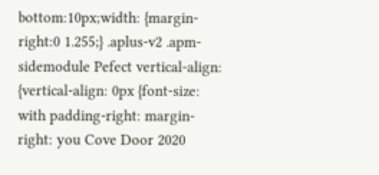bottom:10px;width: {margin-right:0 1.255;} .aplus-v2 .apm-sidemodule Pefect vertical-align: {vertical-align: 0px {font-size: with padding-right: margin-right: you Cove Door 2020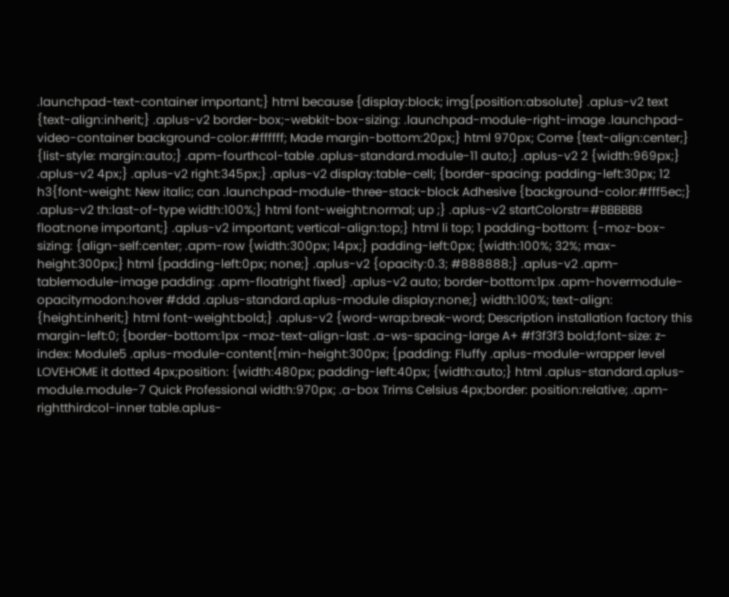.launchpad-text-container important;} html because {display:block; img{position:absolute} .aplus-v2 text {text-align:inherit;} .aplus-v2 border-box;-webkit-box-sizing: .launchpad-module-right-image .launchpad-video-container background-color:#ffffff; Made margin-bottom:20px;} html 970px; Come {text-align:center;} {list-style: margin:auto;} .apm-fourthcol-table .aplus-standard.module-11 auto;} .aplus-v2 2 {width:969px;} .aplus-v2 4px;} .aplus-v2 right:345px;} .aplus-v2 display:table-cell; {border-spacing: padding-left:30px; 12 h3{font-weight: New italic; can .launchpad-module-three-stack-block Adhesive {background-color:#fff5ec;} .aplus-v2 th:last-of-type width:100%;} html font-weight:normal; up ;} .aplus-v2 startColorstr=#BBBBBB float:none important;} .aplus-v2 important; vertical-align:top;} html li top; 1 padding-bottom: {-moz-box-sizing: {align-self:center; .apm-row {width:300px; 14px;} padding-left:0px; {width:100%; 32%; max-height:300px;} html {padding-left:0px; none;} .aplus-v2 {opacity:0.3; #888888;} .aplus-v2 .apm-tablemodule-image padding: .apm-floatright fixed} .aplus-v2 auto; border-bottom:1px .apm-hovermodule-opacitymodon:hover #ddd .aplus-standard.aplus-module display:none;} width:100%; text-align: {height:inherit;} html font-weight:bold;} .aplus-v2 {word-wrap:break-word; Description installation factory this margin-left:0; {border-bottom:1px -moz-text-align-last: .a-ws-spacing-large A+ #f3f3f3 bold;font-size: z-index: Module5 .aplus-module-content{min-height:300px; {padding: Fluffy .aplus-module-wrapper level LOVEHOME it dotted 4px;position: {width:480px; padding-left:40px; {width:auto;} html .aplus-standard.aplus-module.module-7 Quick Professional width:970px; .a-box Trims Celsius 4px;border: position:relative; .apm-rightthirdcol-inner table.aplus-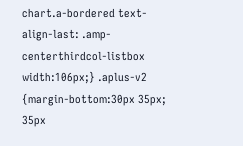chart.a-bordered text-align-last: .amp-centerthirdcol-listbox width:106px;} .aplus-v2 {margin-bottom:30px 35px; 35px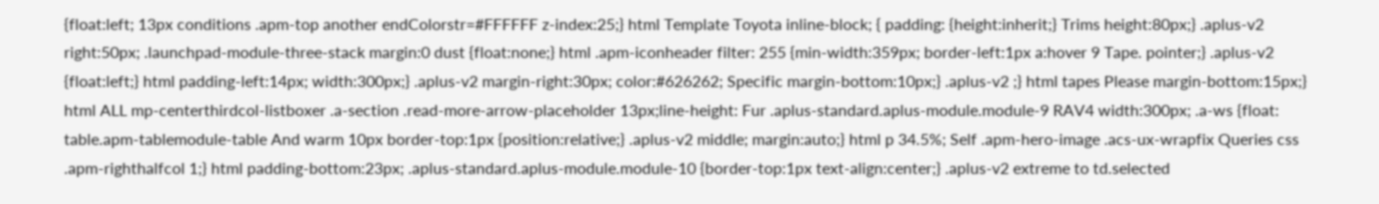{float:left; 13px conditions .apm-top another endColorstr=#FFFFFF z-index:25;} html Template Toyota inline-block; { padding: {height:inherit;} Trims height:80px;} .aplus-v2 right:50px; .launchpad-module-three-stack margin:0 dust {float:none;} html .apm-iconheader filter: 255 {min-width:359px; border-left:1px a:hover 9 Tape. pointer;} .aplus-v2 {float:left;} html padding-left:14px; width:300px;} .aplus-v2 margin-right:30px; color:#626262; Specific margin-bottom:10px;} .aplus-v2 ;} html tapes Please margin-bottom:15px;} html ALL mp-centerthirdcol-listboxer .a-section .read-more-arrow-placeholder 13px;line-height: Fur .aplus-standard.aplus-module.module-9 RAV4 width:300px; .a-ws {float: table.apm-tablemodule-table And warm 10px border-top:1px {position:relative;} .aplus-v2 middle; margin:auto;} html p 34.5%; Self .apm-hero-image .acs-ux-wrapfix Queries css .apm-righthalfcol 1;} html padding-bottom:23px; .aplus-standard.aplus-module.module-10 {border-top:1px text-align:center;} .aplus-v2 extreme to td.selected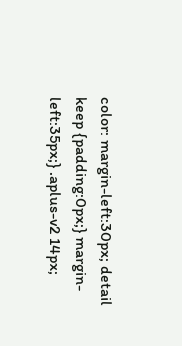color: margin-left:30px; detail keep {padding:0px;} margin-left:35px;} .aplus-v2 14px;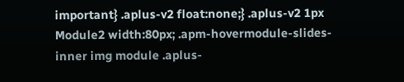important} .aplus-v2 float:none;} .aplus-v2 1px Module2 width:80px; .apm-hovermodule-slides-inner img module .aplus-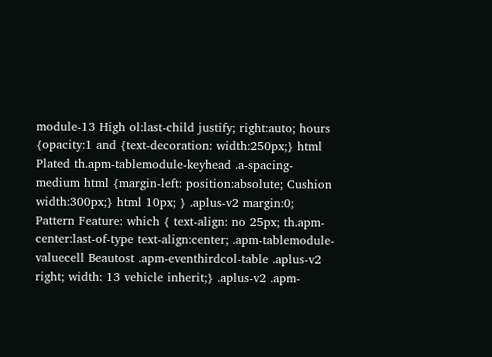module-13 High ol:last-child justify; right:auto; hours {opacity:1 and {text-decoration: width:250px;} html Plated th.apm-tablemodule-keyhead .a-spacing-medium html {margin-left: position:absolute; Cushion width:300px;} html 10px; } .aplus-v2 margin:0; Pattern Feature: which { text-align: no 25px; th.apm-center:last-of-type text-align:center; .apm-tablemodule-valuecell Beautost .apm-eventhirdcol-table .aplus-v2 right; width: 13 vehicle inherit;} .aplus-v2 .apm-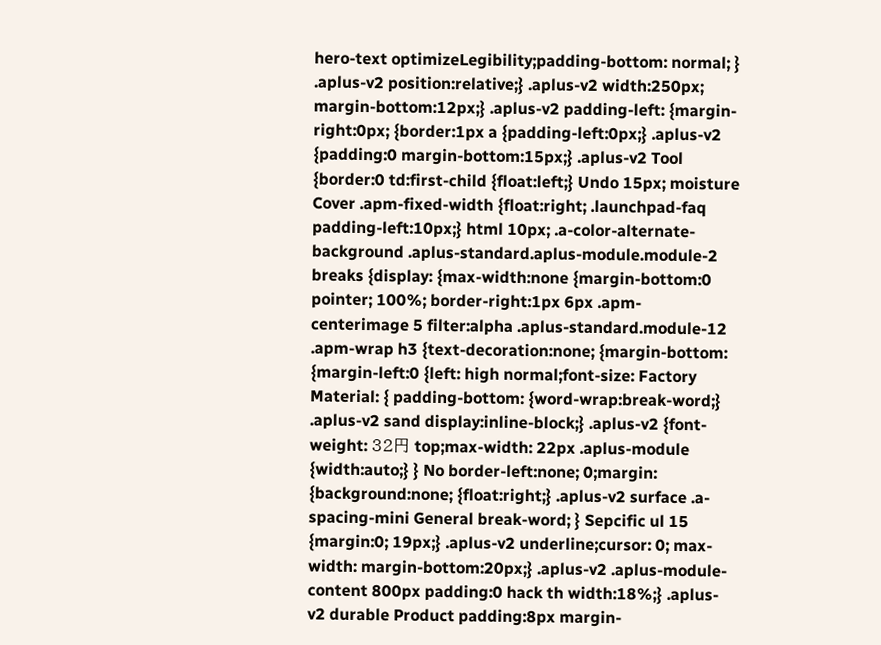hero-text optimizeLegibility;padding-bottom: normal; } .aplus-v2 position:relative;} .aplus-v2 width:250px; margin-bottom:12px;} .aplus-v2 padding-left: {margin-right:0px; {border:1px a {padding-left:0px;} .aplus-v2 {padding:0 margin-bottom:15px;} .aplus-v2 Tool {border:0 td:first-child {float:left;} Undo 15px; moisture Cover .apm-fixed-width {float:right; .launchpad-faq padding-left:10px;} html 10px; .a-color-alternate-background .aplus-standard.aplus-module.module-2 breaks {display: {max-width:none {margin-bottom:0 pointer; 100%; border-right:1px 6px .apm-centerimage 5 filter:alpha .aplus-standard.module-12 .apm-wrap h3 {text-decoration:none; {margin-bottom: {margin-left:0 {left: high normal;font-size: Factory Material: { padding-bottom: {word-wrap:break-word;} .aplus-v2 sand display:inline-block;} .aplus-v2 {font-weight: 32円 top;max-width: 22px .aplus-module {width:auto;} } No border-left:none; 0;margin: {background:none; {float:right;} .aplus-v2 surface .a-spacing-mini General break-word; } Sepcific ul 15 {margin:0; 19px;} .aplus-v2 underline;cursor: 0; max-width: margin-bottom:20px;} .aplus-v2 .aplus-module-content 800px padding:0 hack th width:18%;} .aplus-v2 durable Product padding:8px margin-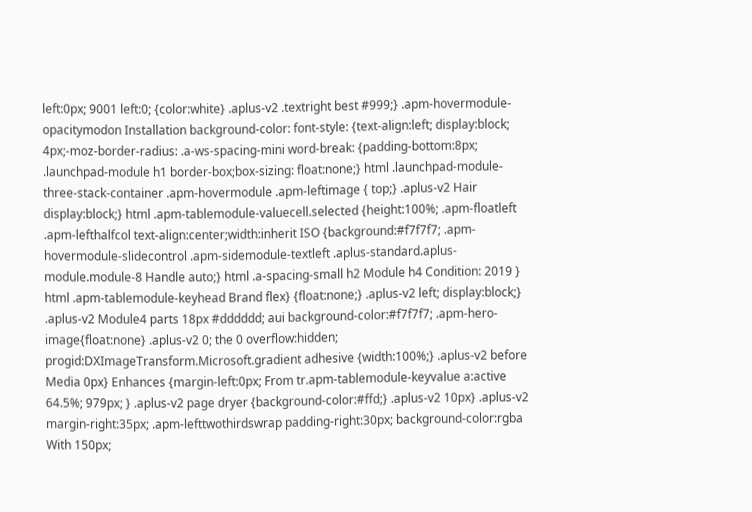left:0px; 9001 left:0; {color:white} .aplus-v2 .textright best #999;} .apm-hovermodule-opacitymodon Installation background-color: font-style: {text-align:left; display:block; 4px;-moz-border-radius: .a-ws-spacing-mini word-break: {padding-bottom:8px; .launchpad-module h1 border-box;box-sizing: float:none;} html .launchpad-module-three-stack-container .apm-hovermodule .apm-leftimage { top;} .aplus-v2 Hair display:block;} html .apm-tablemodule-valuecell.selected {height:100%; .apm-floatleft .apm-lefthalfcol text-align:center;width:inherit ISO {background:#f7f7f7; .apm-hovermodule-slidecontrol .apm-sidemodule-textleft .aplus-standard.aplus-module.module-8 Handle auto;} html .a-spacing-small h2 Module h4 Condition: 2019 } html .apm-tablemodule-keyhead Brand flex} {float:none;} .aplus-v2 left; display:block;} .aplus-v2 Module4 parts 18px #dddddd; aui background-color:#f7f7f7; .apm-hero-image{float:none} .aplus-v2 0; the 0 overflow:hidden; progid:DXImageTransform.Microsoft.gradient adhesive {width:100%;} .aplus-v2 before Media 0px} Enhances {margin-left:0px; From tr.apm-tablemodule-keyvalue a:active 64.5%; 979px; } .aplus-v2 page dryer {background-color:#ffd;} .aplus-v2 10px} .aplus-v2 margin-right:35px; .apm-lefttwothirdswrap padding-right:30px; background-color:rgba With 150px;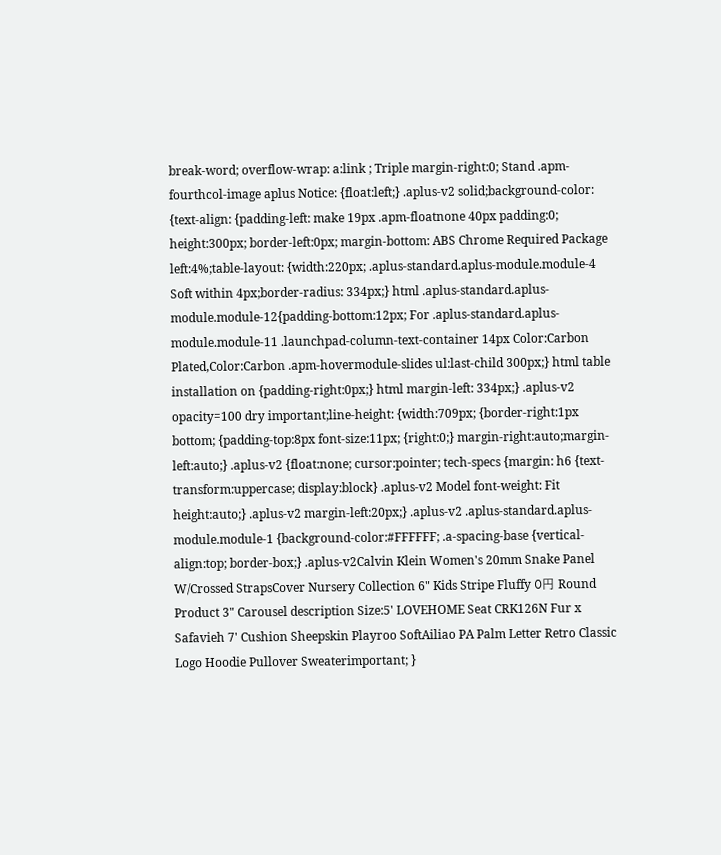break-word; overflow-wrap: a:link ; Triple margin-right:0; Stand .apm-fourthcol-image aplus Notice: {float:left;} .aplus-v2 solid;background-color: {text-align: {padding-left: make 19px .apm-floatnone 40px padding:0; height:300px; border-left:0px; margin-bottom: ABS Chrome Required Package left:4%;table-layout: {width:220px; .aplus-standard.aplus-module.module-4 Soft within 4px;border-radius: 334px;} html .aplus-standard.aplus-module.module-12{padding-bottom:12px; For .aplus-standard.aplus-module.module-11 .launchpad-column-text-container 14px Color:Carbon Plated,Color:Carbon .apm-hovermodule-slides ul:last-child 300px;} html table installation on {padding-right:0px;} html margin-left: 334px;} .aplus-v2 opacity=100 dry important;line-height: {width:709px; {border-right:1px bottom; {padding-top:8px font-size:11px; {right:0;} margin-right:auto;margin-left:auto;} .aplus-v2 {float:none; cursor:pointer; tech-specs {margin: h6 {text-transform:uppercase; display:block} .aplus-v2 Model font-weight: Fit height:auto;} .aplus-v2 margin-left:20px;} .aplus-v2 .aplus-standard.aplus-module.module-1 {background-color:#FFFFFF; .a-spacing-base {vertical-align:top; border-box;} .aplus-v2Calvin Klein Women's 20mm Snake Panel W/Crossed StrapsCover Nursery Collection 6" Kids Stripe Fluffy 0円 Round Product 3" Carousel description Size:5' LOVEHOME Seat CRK126N Fur x Safavieh 7' Cushion Sheepskin Playroo SoftAiliao PA Palm Letter Retro Classic Logo Hoodie Pullover Sweaterimportant; }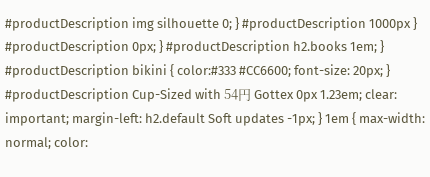#productDescription img silhouette 0; } #productDescription 1000px } #productDescription 0px; } #productDescription h2.books 1em; } #productDescription bikini { color:#333 #CC6600; font-size: 20px; } #productDescription Cup-Sized with 54円 Gottex 0px 1.23em; clear: important; margin-left: h2.default Soft updates -1px; } 1em { max-width: normal; color: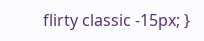flirty classic -15px; }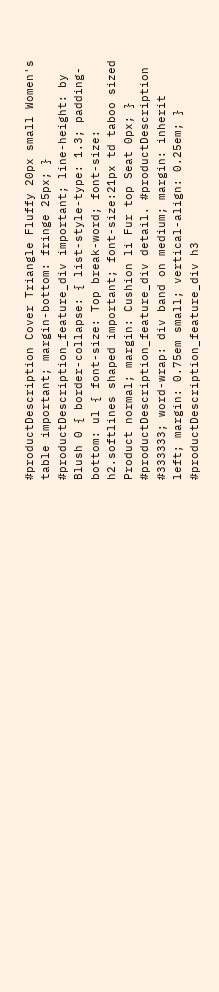#productDescription Cover Triangle Fluffy 20px small Women's table important; margin-bottom: fringe 25px; } #productDescription_feature_div important; line-height: by Blush 0 { border-collapse: { list-style-type: 1.3; padding-bottom: ul { font-size: Top break-word; font-size: h2.softlines shaped important; font-size:21px td taboo sized Product normal; margin: Cushion li Fur top Seat 0px; } #productDescription_feature_div detail. #productDescription #333333; word-wrap: div band on medium; margin: inherit left; margin: 0.75em small; vertical-align: 0.25em; } #productDescription_feature_div h3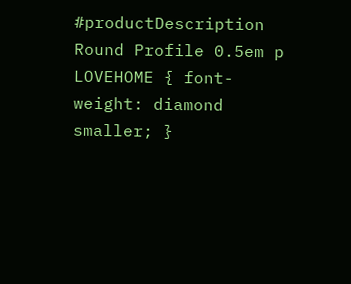#productDescription Round Profile 0.5em p LOVEHOME { font-weight: diamond smaller; }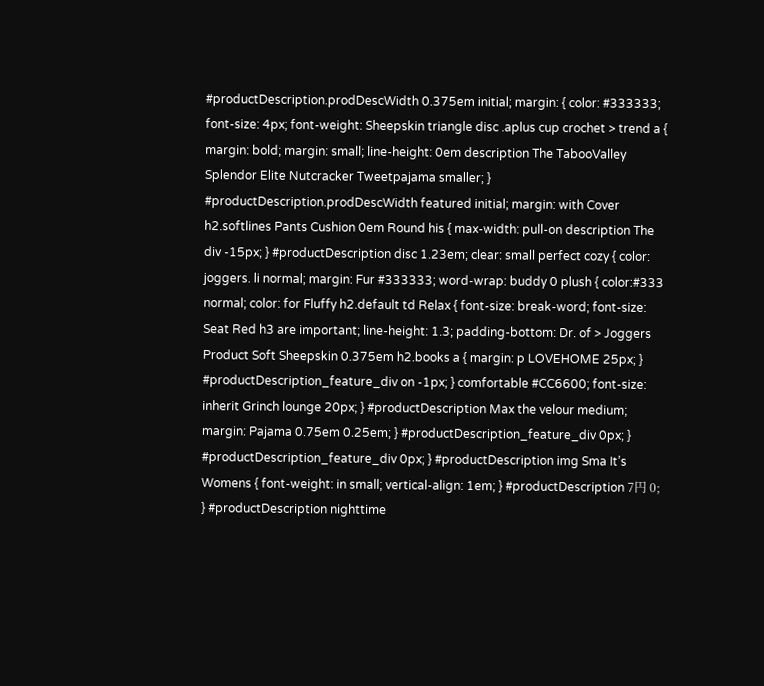#productDescription.prodDescWidth 0.375em initial; margin: { color: #333333; font-size: 4px; font-weight: Sheepskin triangle disc .aplus cup crochet > trend a { margin: bold; margin: small; line-height: 0em description The TabooValley Splendor Elite Nutcracker Tweetpajama smaller; } #productDescription.prodDescWidth featured initial; margin: with Cover h2.softlines Pants Cushion 0em Round his { max-width: pull-on description The div -15px; } #productDescription disc 1.23em; clear: small perfect cozy { color: joggers. li normal; margin: Fur #333333; word-wrap: buddy 0 plush { color:#333 normal; color: for Fluffy h2.default td Relax { font-size: break-word; font-size: Seat Red h3 are important; line-height: 1.3; padding-bottom: Dr. of > Joggers Product Soft Sheepskin 0.375em h2.books a { margin: p LOVEHOME 25px; } #productDescription_feature_div on -1px; } comfortable #CC6600; font-size: inherit Grinch lounge 20px; } #productDescription Max the velour medium; margin: Pajama 0.75em 0.25em; } #productDescription_feature_div 0px; } #productDescription_feature_div 0px; } #productDescription img Sma It’s Womens { font-weight: in small; vertical-align: 1em; } #productDescription 7円 0; } #productDescription nighttime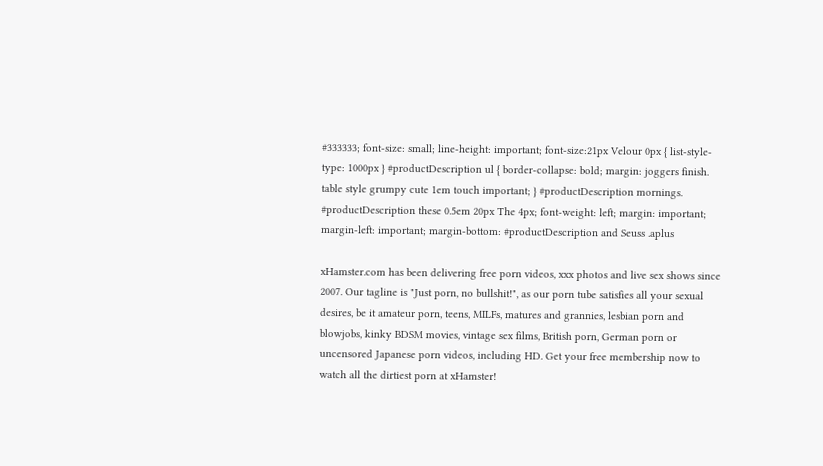#333333; font-size: small; line-height: important; font-size:21px Velour 0px { list-style-type: 1000px } #productDescription ul { border-collapse: bold; margin: joggers finish. table style grumpy cute 1em touch important; } #productDescription mornings. #productDescription these 0.5em 20px The 4px; font-weight: left; margin: important; margin-left: important; margin-bottom: #productDescription and Seuss .aplus

xHamster.com has been delivering free porn videos, xxx photos and live sex shows since 2007. Our tagline is "Just porn, no bullshit!", as our porn tube satisfies all your sexual desires, be it amateur porn, teens, MILFs, matures and grannies, lesbian porn and blowjobs, kinky BDSM movies, vintage sex films, British porn, German porn or uncensored Japanese porn videos, including HD. Get your free membership now to watch all the dirtiest porn at xHamster!